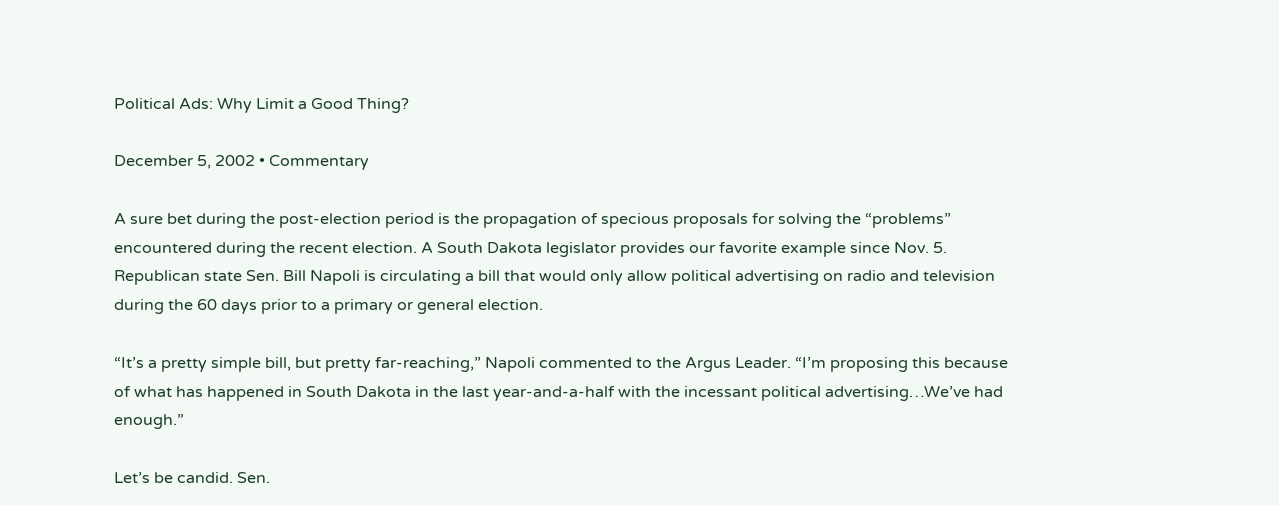Political Ads: Why Limit a Good Thing?

December 5, 2002 • Commentary

A sure bet during the post‐election period is the propagation of specious proposals for solving the “problems” encountered during the recent election. A South Dakota legislator provides our favorite example since Nov. 5. Republican state Sen. Bill Napoli is circulating a bill that would only allow political advertising on radio and television during the 60 days prior to a primary or general election.

“It’s a pretty simple bill, but pretty far‐reaching,” Napoli commented to the Argus Leader. “I’m proposing this because of what has happened in South Dakota in the last year‐and‐a‐half with the incessant political advertising…We’ve had enough.”

Let’s be candid. Sen.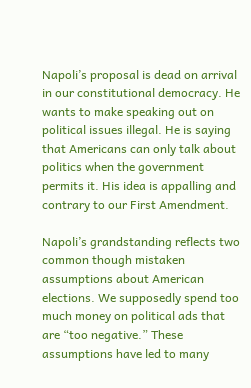Napoli’s proposal is dead on arrival in our constitutional democracy. He wants to make speaking out on political issues illegal. He is saying that Americans can only talk about politics when the government permits it. His idea is appalling and contrary to our First Amendment.

Napoli’s grandstanding reflects two common though mistaken assumptions about American elections. We supposedly spend too much money on political ads that are “too negative.” These assumptions have led to many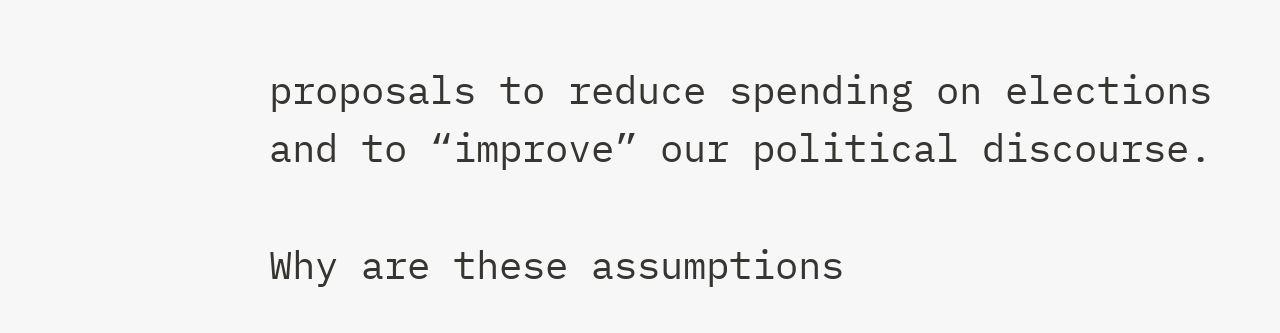proposals to reduce spending on elections and to “improve” our political discourse.

Why are these assumptions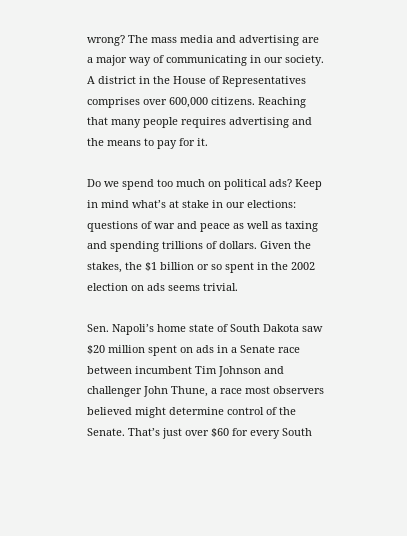wrong? The mass media and advertising are a major way of communicating in our society. A district in the House of Representatives comprises over 600,000 citizens. Reaching that many people requires advertising and the means to pay for it.

Do we spend too much on political ads? Keep in mind what’s at stake in our elections: questions of war and peace as well as taxing and spending trillions of dollars. Given the stakes, the $1 billion or so spent in the 2002 election on ads seems trivial.

Sen. Napoli’s home state of South Dakota saw $20 million spent on ads in a Senate race between incumbent Tim Johnson and challenger John Thune, a race most observers believed might determine control of the Senate. That’s just over $60 for every South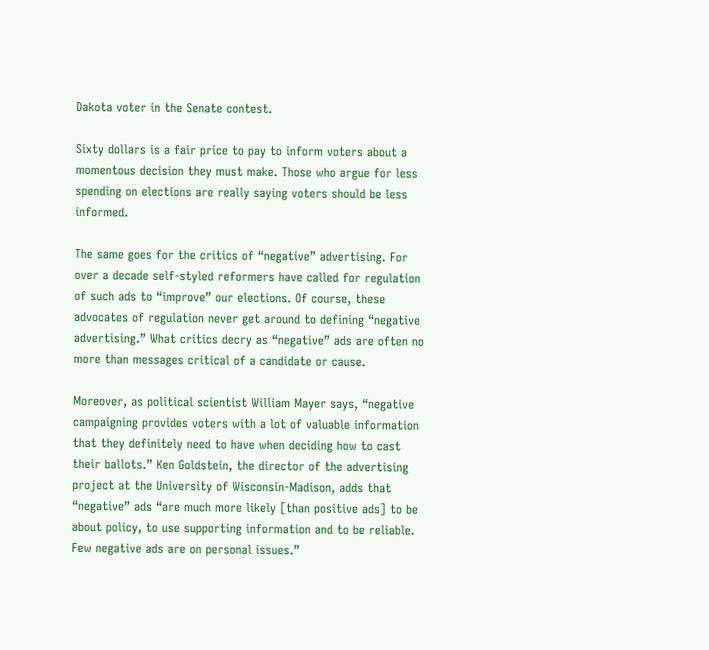Dakota voter in the Senate contest.

Sixty dollars is a fair price to pay to inform voters about a momentous decision they must make. Those who argue for less spending on elections are really saying voters should be less informed.

The same goes for the critics of “negative” advertising. For over a decade self‐styled reformers have called for regulation of such ads to “improve” our elections. Of course, these advocates of regulation never get around to defining “negative advertising.” What critics decry as “negative” ads are often no more than messages critical of a candidate or cause.

Moreover, as political scientist William Mayer says, “negative campaigning provides voters with a lot of valuable information that they definitely need to have when deciding how to cast their ballots.” Ken Goldstein, the director of the advertising project at the University of Wisconsin‐Madison, adds that “negative” ads “are much more likely [than positive ads] to be about policy, to use supporting information and to be reliable. Few negative ads are on personal issues.”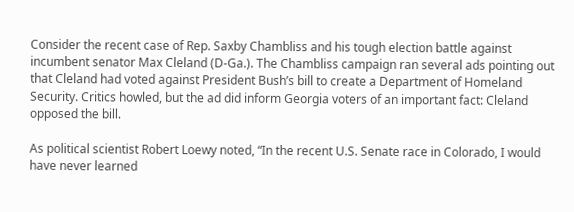Consider the recent case of Rep. Saxby Chambliss and his tough election battle against incumbent senator Max Cleland (D‐Ga.). The Chambliss campaign ran several ads pointing out that Cleland had voted against President Bush’s bill to create a Department of Homeland Security. Critics howled, but the ad did inform Georgia voters of an important fact: Cleland opposed the bill.

As political scientist Robert Loewy noted, “In the recent U.S. Senate race in Colorado, I would have never learned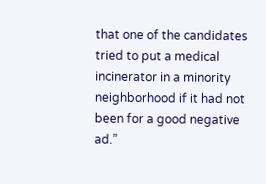that one of the candidates tried to put a medical incinerator in a minority neighborhood if it had not been for a good negative ad.”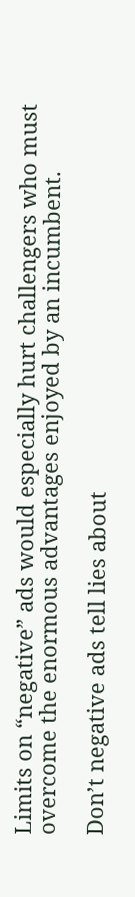Limits on “negative” ads would especially hurt challengers who must overcome the enormous advantages enjoyed by an incumbent.

Don’t negative ads tell lies about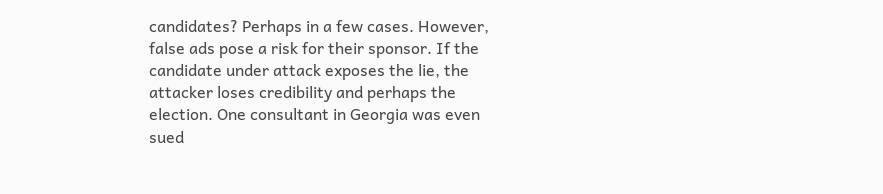candidates? Perhaps in a few cases. However, false ads pose a risk for their sponsor. If the candidate under attack exposes the lie, the attacker loses credibility and perhaps the election. One consultant in Georgia was even sued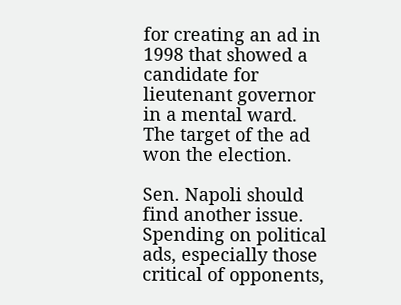for creating an ad in 1998 that showed a candidate for lieutenant governor in a mental ward. The target of the ad won the election.

Sen. Napoli should find another issue. Spending on political ads, especially those critical of opponents,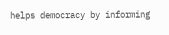helps democracy by informing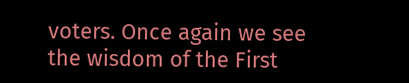voters. Once again we see the wisdom of the First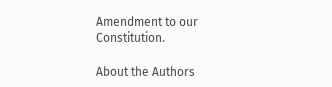Amendment to our Constitution.

About the Authors